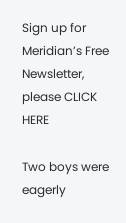Sign up for Meridian’s Free Newsletter, please CLICK HERE

Two boys were eagerly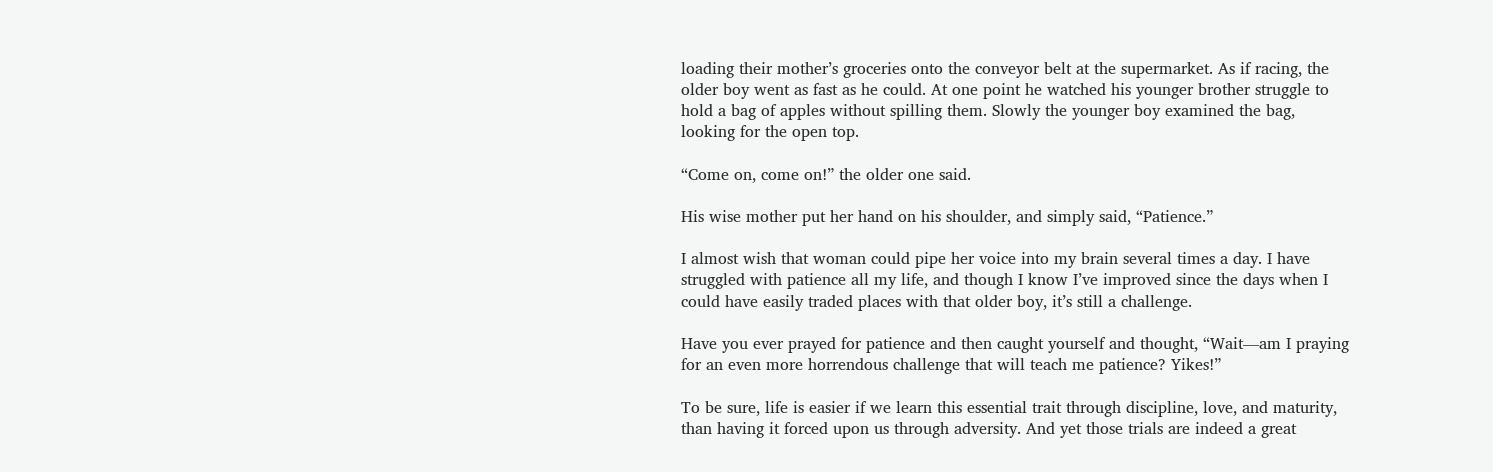loading their mother’s groceries onto the conveyor belt at the supermarket. As if racing, the older boy went as fast as he could. At one point he watched his younger brother struggle to hold a bag of apples without spilling them. Slowly the younger boy examined the bag, looking for the open top.

“Come on, come on!” the older one said.

His wise mother put her hand on his shoulder, and simply said, “Patience.”

I almost wish that woman could pipe her voice into my brain several times a day. I have struggled with patience all my life, and though I know I’ve improved since the days when I could have easily traded places with that older boy, it’s still a challenge.

Have you ever prayed for patience and then caught yourself and thought, “Wait—am I praying for an even more horrendous challenge that will teach me patience? Yikes!”

To be sure, life is easier if we learn this essential trait through discipline, love, and maturity, than having it forced upon us through adversity. And yet those trials are indeed a great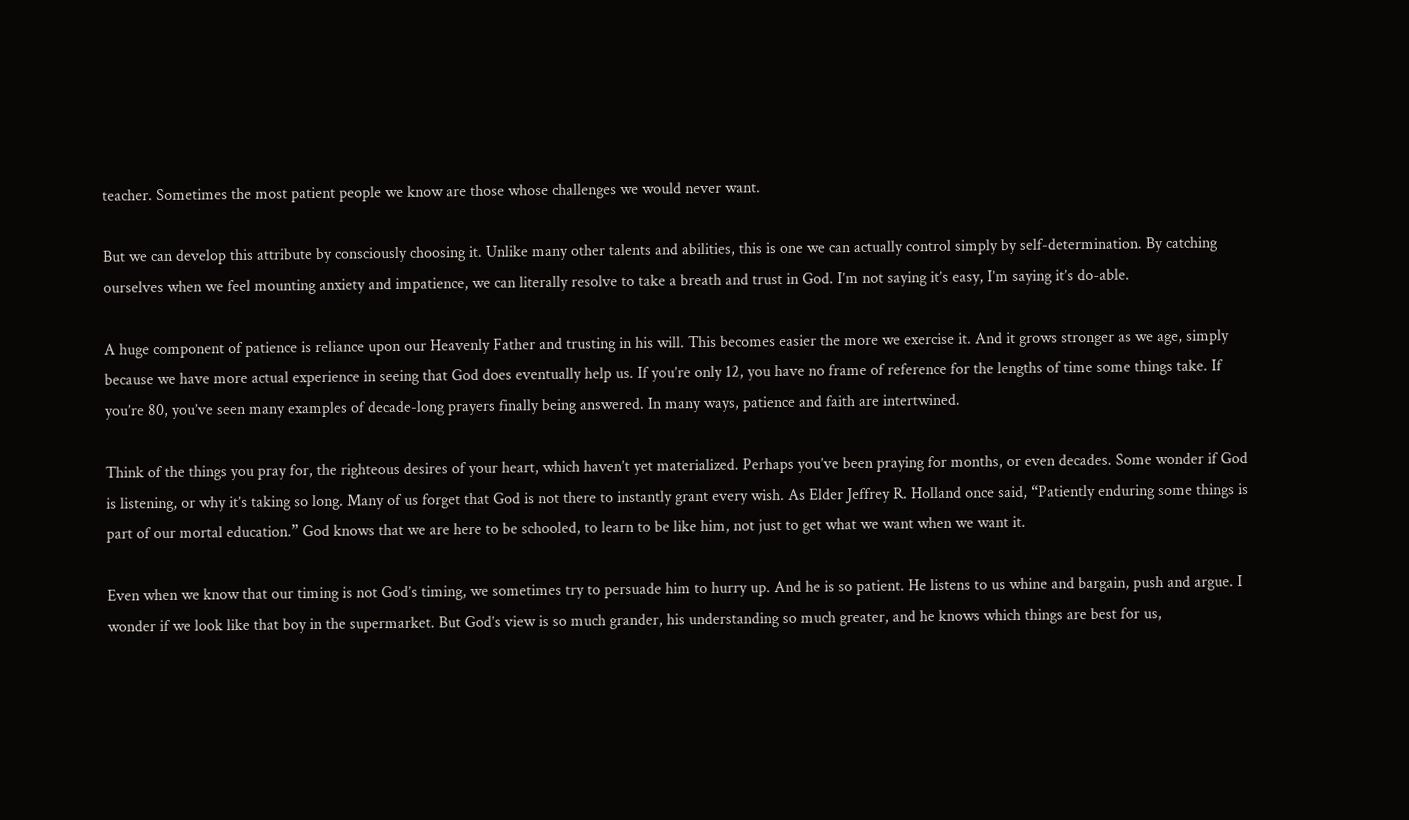teacher. Sometimes the most patient people we know are those whose challenges we would never want.

But we can develop this attribute by consciously choosing it. Unlike many other talents and abilities, this is one we can actually control simply by self-determination. By catching ourselves when we feel mounting anxiety and impatience, we can literally resolve to take a breath and trust in God. I’m not saying it’s easy, I’m saying it’s do-able.

A huge component of patience is reliance upon our Heavenly Father and trusting in his will. This becomes easier the more we exercise it. And it grows stronger as we age, simply because we have more actual experience in seeing that God does eventually help us. If you’re only 12, you have no frame of reference for the lengths of time some things take. If you’re 80, you’ve seen many examples of decade-long prayers finally being answered. In many ways, patience and faith are intertwined.

Think of the things you pray for, the righteous desires of your heart, which haven’t yet materialized. Perhaps you’ve been praying for months, or even decades. Some wonder if God is listening, or why it’s taking so long. Many of us forget that God is not there to instantly grant every wish. As Elder Jeffrey R. Holland once said, “Patiently enduring some things is part of our mortal education.” God knows that we are here to be schooled, to learn to be like him, not just to get what we want when we want it.

Even when we know that our timing is not God’s timing, we sometimes try to persuade him to hurry up. And he is so patient. He listens to us whine and bargain, push and argue. I wonder if we look like that boy in the supermarket. But God’s view is so much grander, his understanding so much greater, and he knows which things are best for us,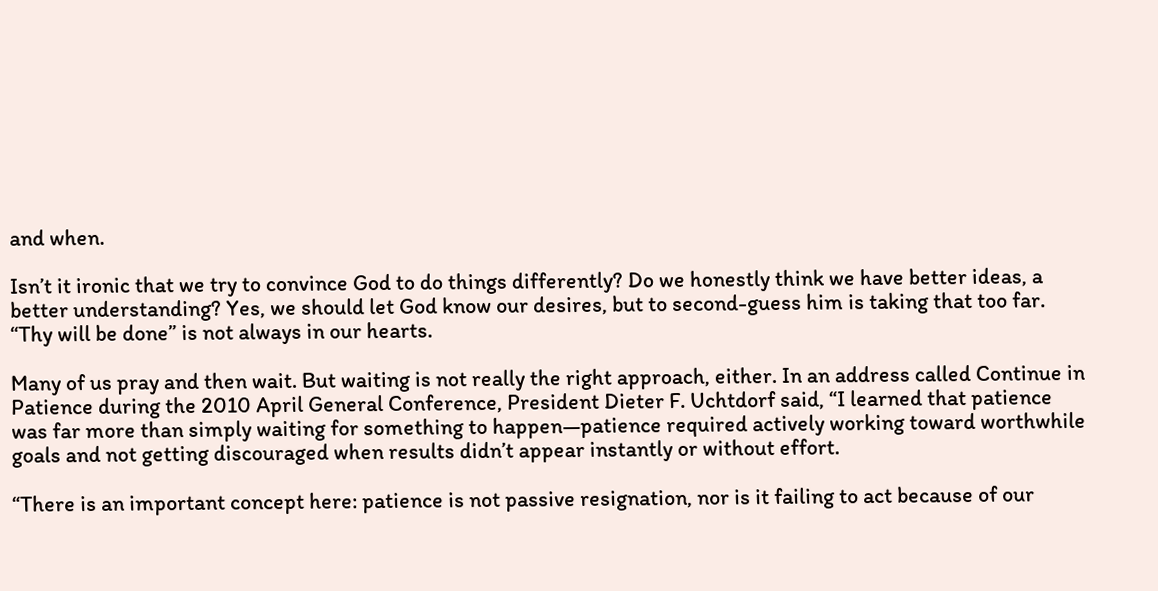and when.

Isn’t it ironic that we try to convince God to do things differently? Do we honestly think we have better ideas, a better understanding? Yes, we should let God know our desires, but to second-guess him is taking that too far. “Thy will be done” is not always in our hearts.

Many of us pray and then wait. But waiting is not really the right approach, either. In an address called Continue in Patience during the 2010 April General Conference, President Dieter F. Uchtdorf said, “I learned that patience was far more than simply waiting for something to happen—patience required actively working toward worthwhile goals and not getting discouraged when results didn’t appear instantly or without effort.

“There is an important concept here: patience is not passive resignation, nor is it failing to act because of our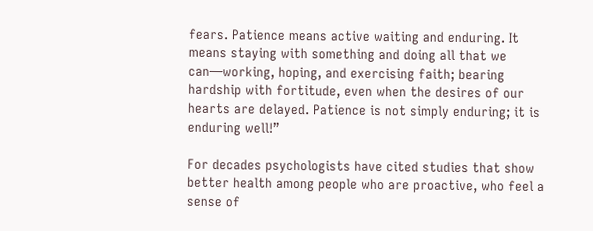fears. Patience means active waiting and enduring. It means staying with something and doing all that we can—working, hoping, and exercising faith; bearing hardship with fortitude, even when the desires of our hearts are delayed. Patience is not simply enduring; it is enduring well!”

For decades psychologists have cited studies that show better health among people who are proactive, who feel a sense of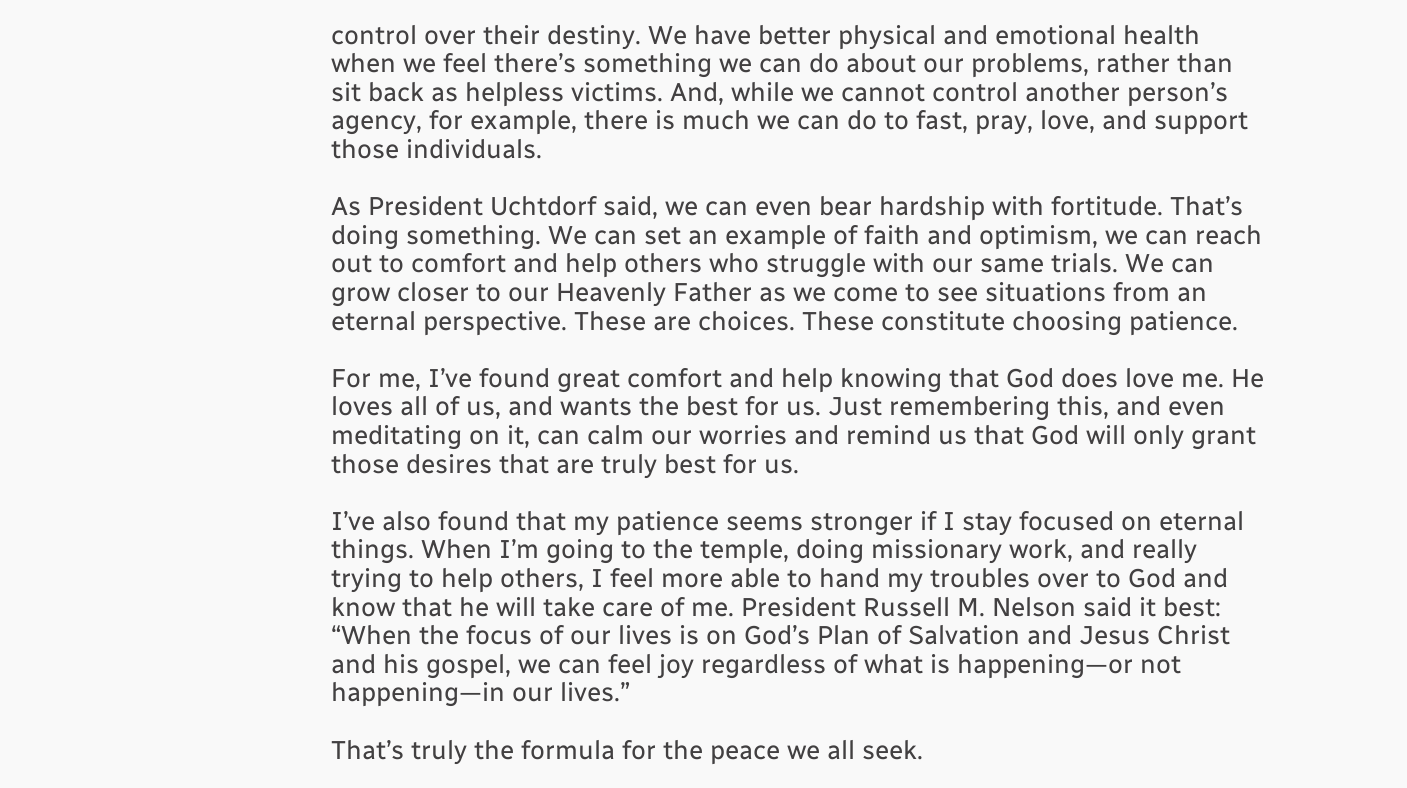control over their destiny. We have better physical and emotional health when we feel there’s something we can do about our problems, rather than sit back as helpless victims. And, while we cannot control another person’s agency, for example, there is much we can do to fast, pray, love, and support those individuals.

As President Uchtdorf said, we can even bear hardship with fortitude. That’s doing something. We can set an example of faith and optimism, we can reach out to comfort and help others who struggle with our same trials. We can grow closer to our Heavenly Father as we come to see situations from an eternal perspective. These are choices. These constitute choosing patience.

For me, I’ve found great comfort and help knowing that God does love me. He loves all of us, and wants the best for us. Just remembering this, and even meditating on it, can calm our worries and remind us that God will only grant those desires that are truly best for us.

I’ve also found that my patience seems stronger if I stay focused on eternal things. When I’m going to the temple, doing missionary work, and really trying to help others, I feel more able to hand my troubles over to God and know that he will take care of me. President Russell M. Nelson said it best: “When the focus of our lives is on God’s Plan of Salvation and Jesus Christ and his gospel, we can feel joy regardless of what is happening—or not happening—in our lives.”

That’s truly the formula for the peace we all seek.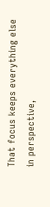That focus keeps everything else in perspective,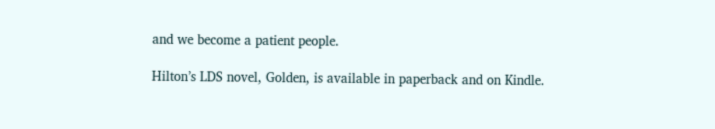and we become a patient people.

Hilton’s LDS novel, Golden, is available in paperback and on Kindle.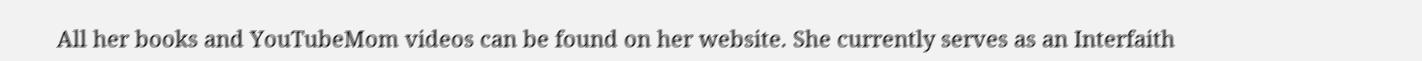All her books and YouTubeMom videos can be found on her website. She currently serves as an Interfaith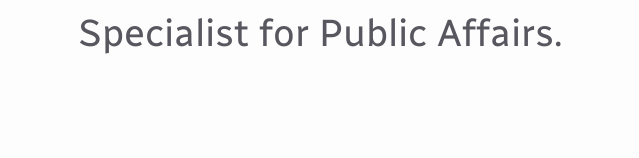Specialist for Public Affairs.